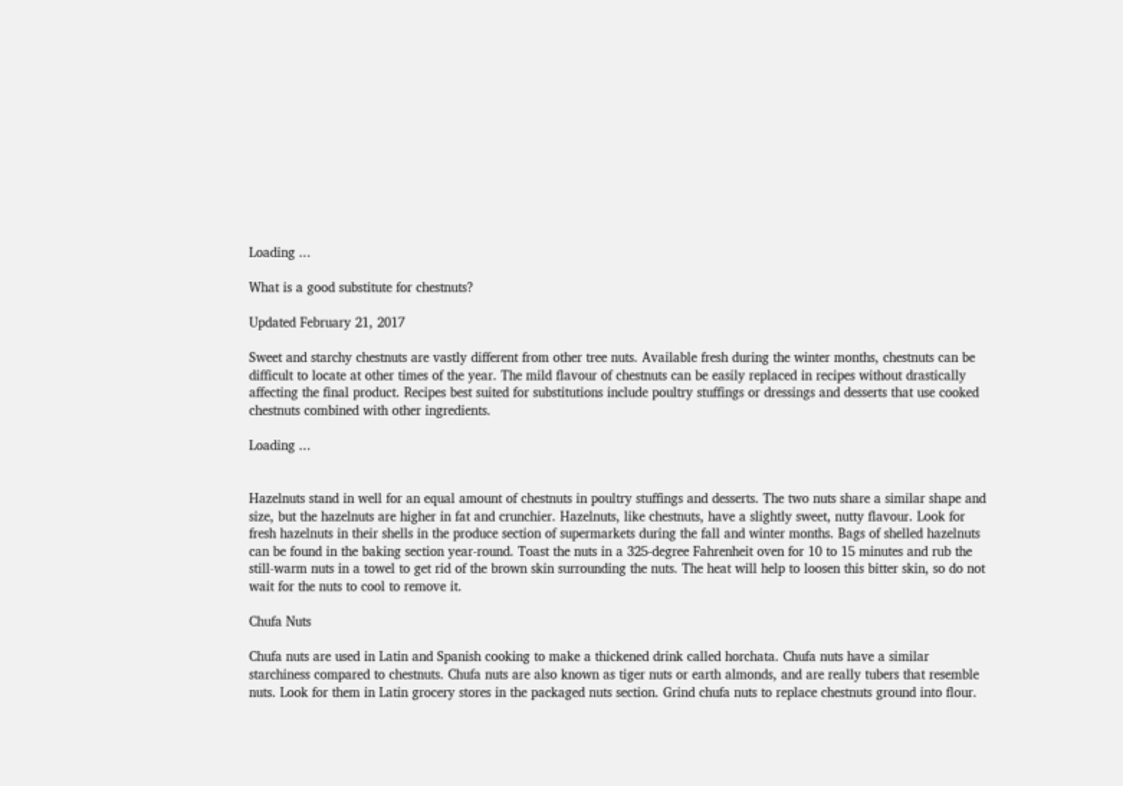Loading ...

What is a good substitute for chestnuts?

Updated February 21, 2017

Sweet and starchy chestnuts are vastly different from other tree nuts. Available fresh during the winter months, chestnuts can be difficult to locate at other times of the year. The mild flavour of chestnuts can be easily replaced in recipes without drastically affecting the final product. Recipes best suited for substitutions include poultry stuffings or dressings and desserts that use cooked chestnuts combined with other ingredients.

Loading ...


Hazelnuts stand in well for an equal amount of chestnuts in poultry stuffings and desserts. The two nuts share a similar shape and size, but the hazelnuts are higher in fat and crunchier. Hazelnuts, like chestnuts, have a slightly sweet, nutty flavour. Look for fresh hazelnuts in their shells in the produce section of supermarkets during the fall and winter months. Bags of shelled hazelnuts can be found in the baking section year-round. Toast the nuts in a 325-degree Fahrenheit oven for 10 to 15 minutes and rub the still-warm nuts in a towel to get rid of the brown skin surrounding the nuts. The heat will help to loosen this bitter skin, so do not wait for the nuts to cool to remove it.

Chufa Nuts

Chufa nuts are used in Latin and Spanish cooking to make a thickened drink called horchata. Chufa nuts have a similar starchiness compared to chestnuts. Chufa nuts are also known as tiger nuts or earth almonds, and are really tubers that resemble nuts. Look for them in Latin grocery stores in the packaged nuts section. Grind chufa nuts to replace chestnuts ground into flour.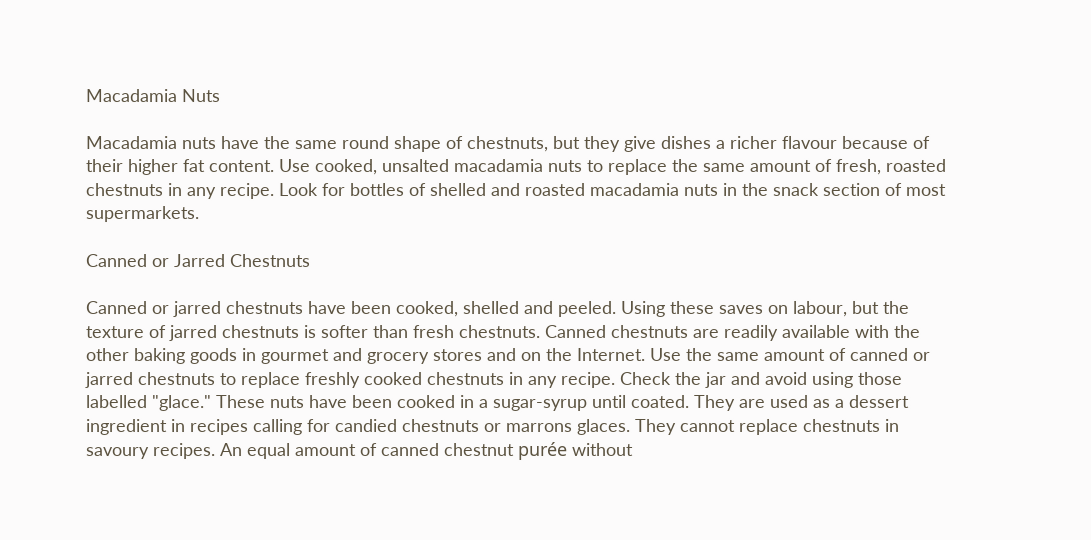Macadamia Nuts

Macadamia nuts have the same round shape of chestnuts, but they give dishes a richer flavour because of their higher fat content. Use cooked, unsalted macadamia nuts to replace the same amount of fresh, roasted chestnuts in any recipe. Look for bottles of shelled and roasted macadamia nuts in the snack section of most supermarkets.

Canned or Jarred Chestnuts

Canned or jarred chestnuts have been cooked, shelled and peeled. Using these saves on labour, but the texture of jarred chestnuts is softer than fresh chestnuts. Canned chestnuts are readily available with the other baking goods in gourmet and grocery stores and on the Internet. Use the same amount of canned or jarred chestnuts to replace freshly cooked chestnuts in any recipe. Check the jar and avoid using those labelled "glace." These nuts have been cooked in a sugar-syrup until coated. They are used as a dessert ingredient in recipes calling for candied chestnuts or marrons glaces. They cannot replace chestnuts in savoury recipes. An equal amount of canned chestnut purée without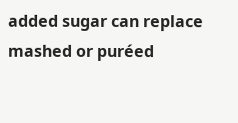added sugar can replace mashed or puréed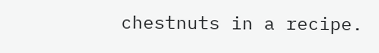chestnuts in a recipe.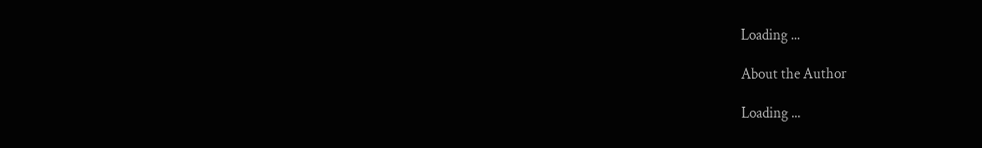Loading ...

About the Author

Loading ...